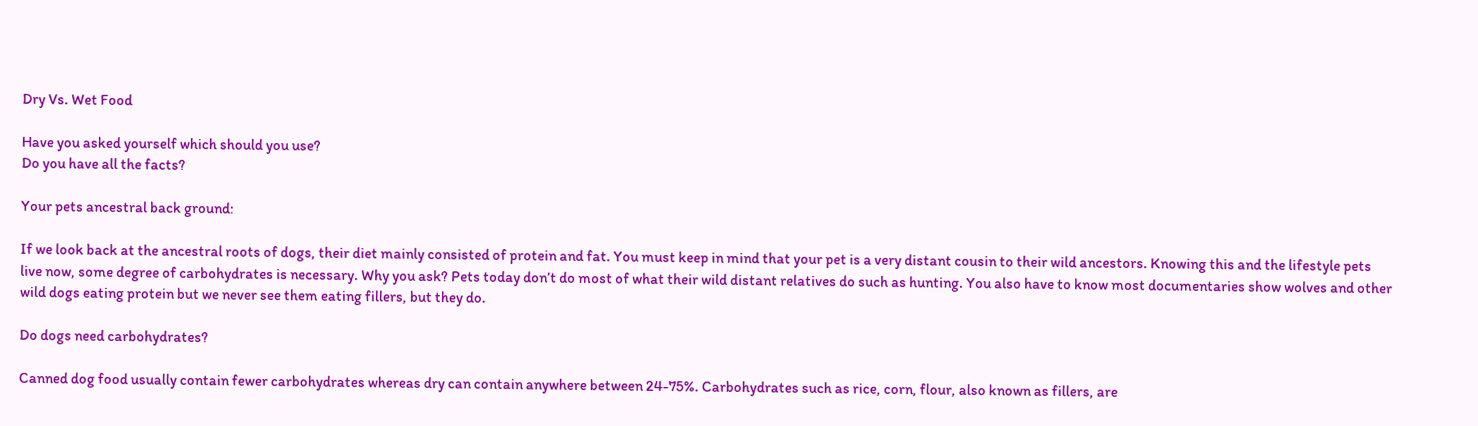Dry Vs. Wet Food

Have you asked yourself which should you use?
Do you have all the facts?

Your pets ancestral back ground:

If we look back at the ancestral roots of dogs, their diet mainly consisted of protein and fat. You must keep in mind that your pet is a very distant cousin to their wild ancestors. Knowing this and the lifestyle pets live now, some degree of carbohydrates is necessary. Why you ask? Pets today don’t do most of what their wild distant relatives do such as hunting. You also have to know most documentaries show wolves and other wild dogs eating protein but we never see them eating fillers, but they do.

Do dogs need carbohydrates?

Canned dog food usually contain fewer carbohydrates whereas dry can contain anywhere between 24-75%. Carbohydrates such as rice, corn, flour, also known as fillers, are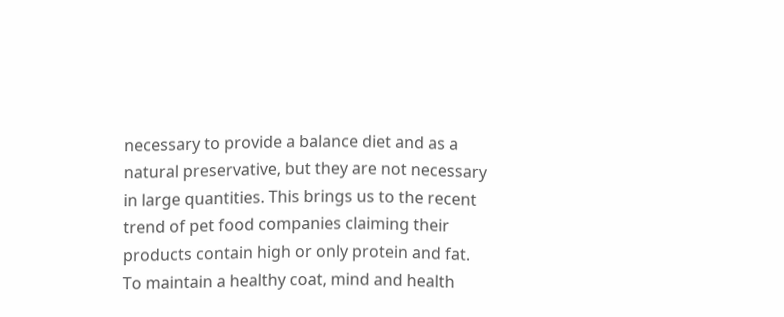necessary to provide a balance diet and as a natural preservative, but they are not necessary in large quantities. This brings us to the recent trend of pet food companies claiming their products contain high or only protein and fat. To maintain a healthy coat, mind and health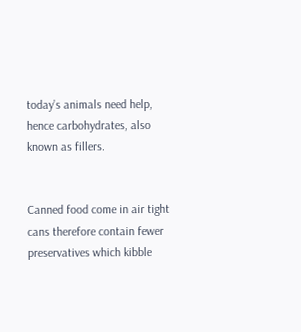today’s animals need help, hence carbohydrates, also known as fillers.


Canned food come in air tight cans therefore contain fewer preservatives which kibble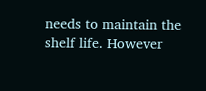needs to maintain the shelf life. However